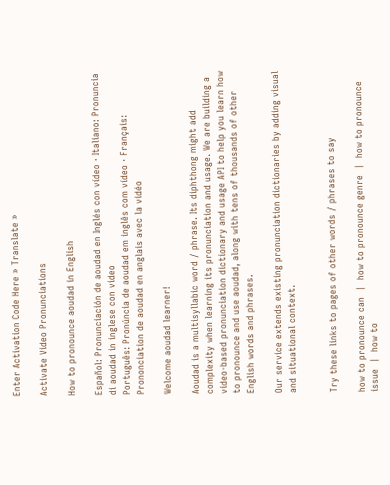Enter Activation Code Here » Translate »

Activate Video Pronunciations

How to pronounce aoudad in English

Español: Pronunciación de aoudad en Inglés con vídeo · Italiano: Pronuncia di aoudad in inglese con video
Português: Pronúncia de aoudad em inglês com vídeo · Français: Prononciation de aoudad en anglais avec la vidéo

Welcome aoudad learner!

Aoudad is a multisyllabic word / phrase. Its diphthong might add complexity when learning its pronunciation and usage. We are building a video-based pronunciation dictionary and usage API to help you learn how to pronounce and use aoudad, along with tens of thousands of other English words and phrases.

Our service extends existing pronunciation dictionaries by adding visual and situational context.


Try these links to pages of other words / phrases to say

how to pronounce can  |  how to pronounce genre  |  how to pronounce issue  |  how to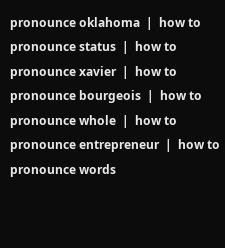pronounce oklahoma  |  how to pronounce status  |  how to pronounce xavier  |  how to pronounce bourgeois  |  how to pronounce whole  |  how to pronounce entrepreneur  |  how to pronounce words